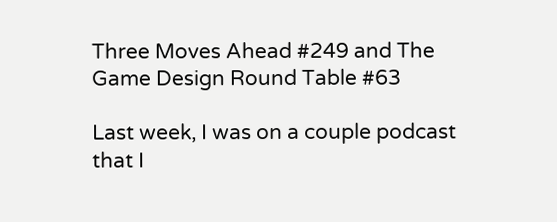Three Moves Ahead #249 and The Game Design Round Table #63

Last week, I was on a couple podcast that I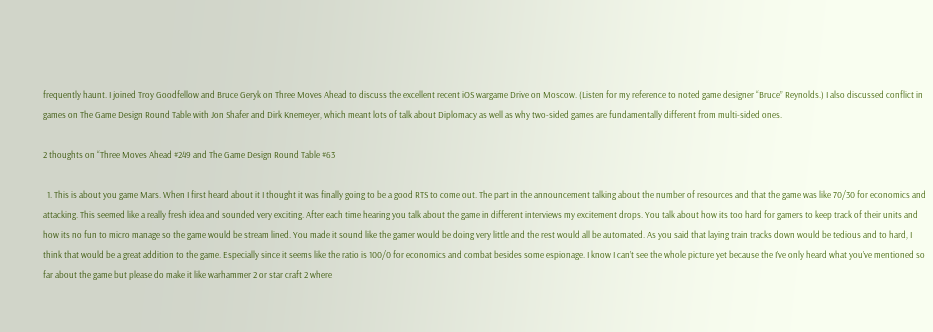frequently haunt. I joined Troy Goodfellow and Bruce Geryk on Three Moves Ahead to discuss the excellent recent iOS wargame Drive on Moscow. (Listen for my reference to noted game designer “Bruce” Reynolds.) I also discussed conflict in games on The Game Design Round Table with Jon Shafer and Dirk Knemeyer, which meant lots of talk about Diplomacy as well as why two-sided games are fundamentally different from multi-sided ones.

2 thoughts on “Three Moves Ahead #249 and The Game Design Round Table #63

  1. This is about you game Mars. When I first heard about it I thought it was finally going to be a good RTS to come out. The part in the announcement talking about the number of resources and that the game was like 70/30 for economics and attacking. This seemed like a really fresh idea and sounded very exciting. After each time hearing you talk about the game in different interviews my excitement drops. You talk about how its too hard for gamers to keep track of their units and how its no fun to micro manage so the game would be stream lined. You made it sound like the gamer would be doing very little and the rest would all be automated. As you said that laying train tracks down would be tedious and to hard, I think that would be a great addition to the game. Especially since it seems like the ratio is 100/0 for economics and combat besides some espionage. I know I can’t see the whole picture yet because the I’ve only heard what you’ve mentioned so far about the game but please do make it like warhammer 2 or star craft 2 where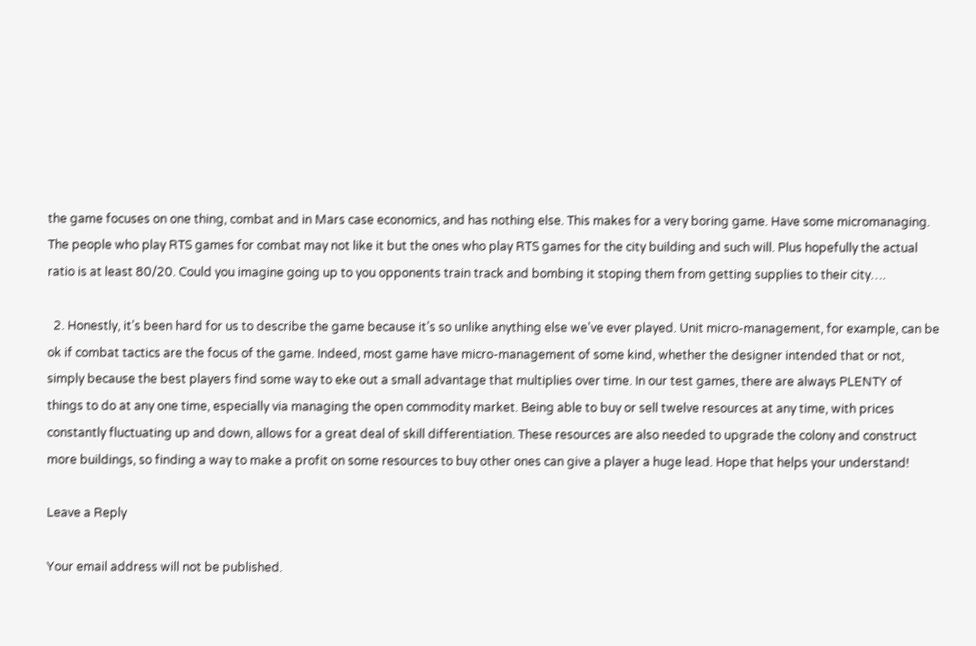the game focuses on one thing, combat and in Mars case economics, and has nothing else. This makes for a very boring game. Have some micromanaging. The people who play RTS games for combat may not like it but the ones who play RTS games for the city building and such will. Plus hopefully the actual ratio is at least 80/20. Could you imagine going up to you opponents train track and bombing it stoping them from getting supplies to their city….

  2. Honestly, it’s been hard for us to describe the game because it’s so unlike anything else we’ve ever played. Unit micro-management, for example, can be ok if combat tactics are the focus of the game. Indeed, most game have micro-management of some kind, whether the designer intended that or not, simply because the best players find some way to eke out a small advantage that multiplies over time. In our test games, there are always PLENTY of things to do at any one time, especially via managing the open commodity market. Being able to buy or sell twelve resources at any time, with prices constantly fluctuating up and down, allows for a great deal of skill differentiation. These resources are also needed to upgrade the colony and construct more buildings, so finding a way to make a profit on some resources to buy other ones can give a player a huge lead. Hope that helps your understand!

Leave a Reply

Your email address will not be published.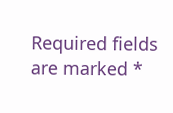Required fields are marked *